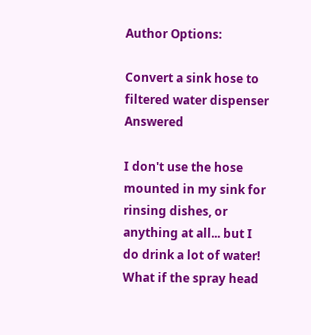Author Options:

Convert a sink hose to filtered water dispenser Answered

I don't use the hose mounted in my sink for rinsing dishes, or anything at all... but I do drink a lot of water! What if the spray head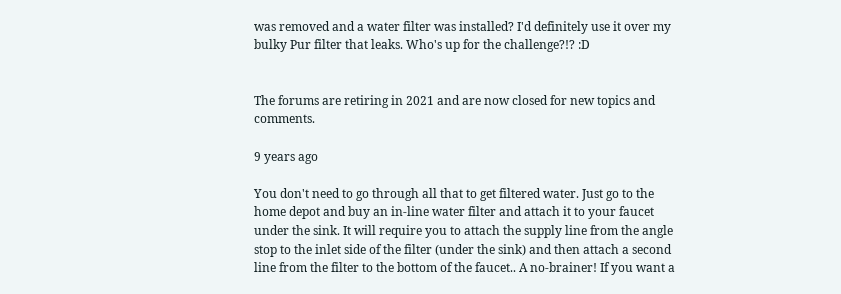was removed and a water filter was installed? I'd definitely use it over my bulky Pur filter that leaks. Who's up for the challenge?!? :D


The forums are retiring in 2021 and are now closed for new topics and comments.

9 years ago

You don't need to go through all that to get filtered water. Just go to the home depot and buy an in-line water filter and attach it to your faucet under the sink. It will require you to attach the supply line from the angle stop to the inlet side of the filter (under the sink) and then attach a second line from the filter to the bottom of the faucet.. A no-brainer! If you want a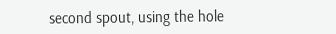second spout, using the hole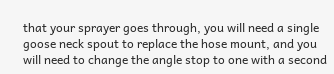that your sprayer goes through, you will need a single goose neck spout to replace the hose mount, and you will need to change the angle stop to one with a second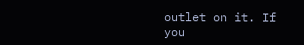outlet on it. If you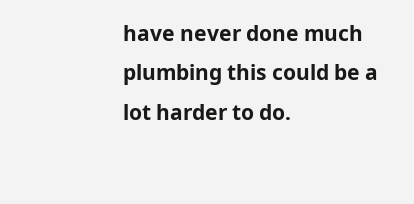have never done much plumbing this could be a lot harder to do.